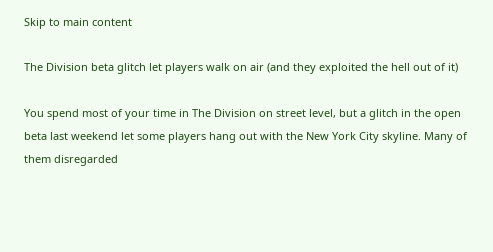Skip to main content

The Division beta glitch let players walk on air (and they exploited the hell out of it)

You spend most of your time in The Division on street level, but a glitch in the open beta last weekend let some players hang out with the New York City skyline. Many of them disregarded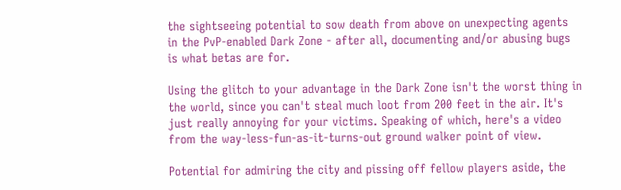the sightseeing potential to sow death from above on unexpecting agents in the PvP-enabled Dark Zone - after all, documenting and/or abusing bugs is what betas are for.

Using the glitch to your advantage in the Dark Zone isn't the worst thing in the world, since you can't steal much loot from 200 feet in the air. It's just really annoying for your victims. Speaking of which, here's a video from the way-less-fun-as-it-turns-out ground walker point of view.

Potential for admiring the city and pissing off fellow players aside, the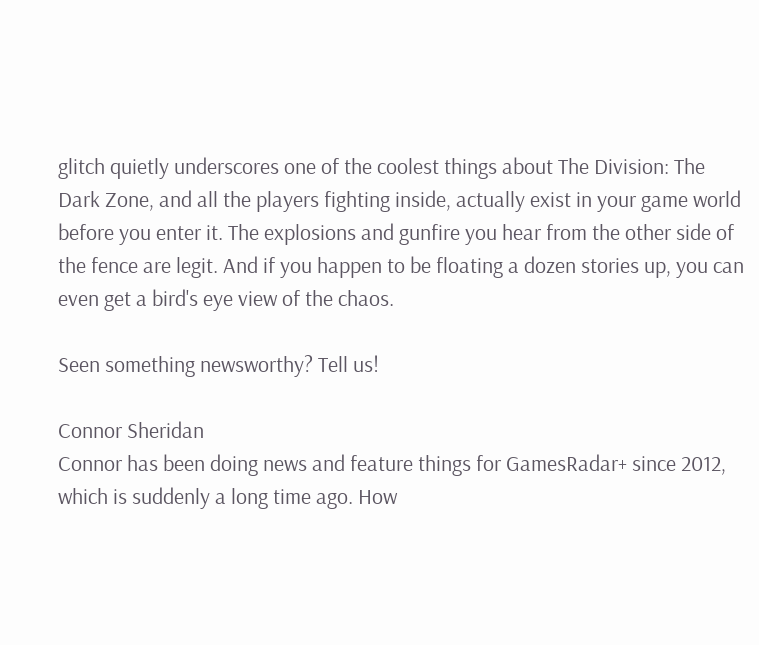glitch quietly underscores one of the coolest things about The Division: The Dark Zone, and all the players fighting inside, actually exist in your game world before you enter it. The explosions and gunfire you hear from the other side of the fence are legit. And if you happen to be floating a dozen stories up, you can even get a bird's eye view of the chaos.

Seen something newsworthy? Tell us!

Connor Sheridan
Connor has been doing news and feature things for GamesRadar+ since 2012, which is suddenly a long time ago. How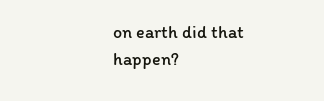on earth did that happen?